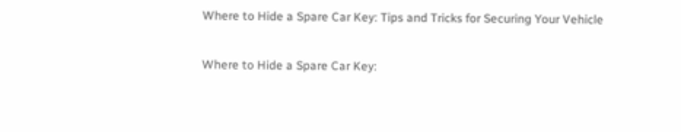Where to Hide a Spare Car Key: Tips and Tricks for Securing Your Vehicle

Where to Hide a Spare Car Key: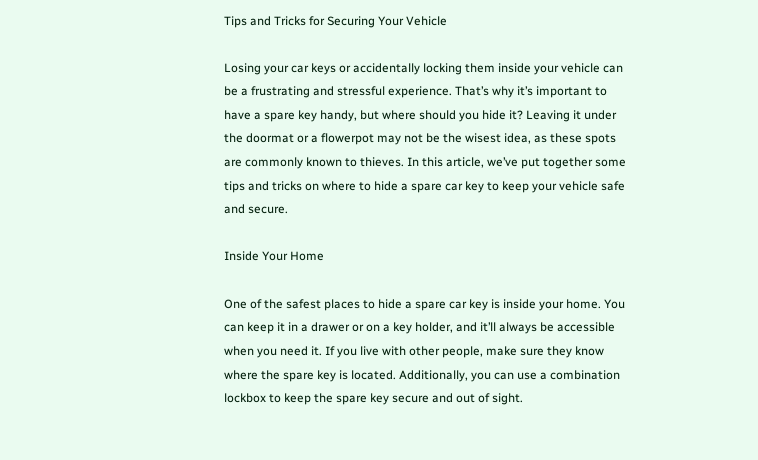Tips and Tricks for Securing Your Vehicle

Losing your car keys or accidentally locking them inside your vehicle can be a frustrating and stressful experience. That’s why it’s important to have a spare key handy, but where should you hide it? Leaving it under the doormat or a flowerpot may not be the wisest idea, as these spots are commonly known to thieves. In this article, we’ve put together some tips and tricks on where to hide a spare car key to keep your vehicle safe and secure.

Inside Your Home

One of the safest places to hide a spare car key is inside your home. You can keep it in a drawer or on a key holder, and it’ll always be accessible when you need it. If you live with other people, make sure they know where the spare key is located. Additionally, you can use a combination lockbox to keep the spare key secure and out of sight.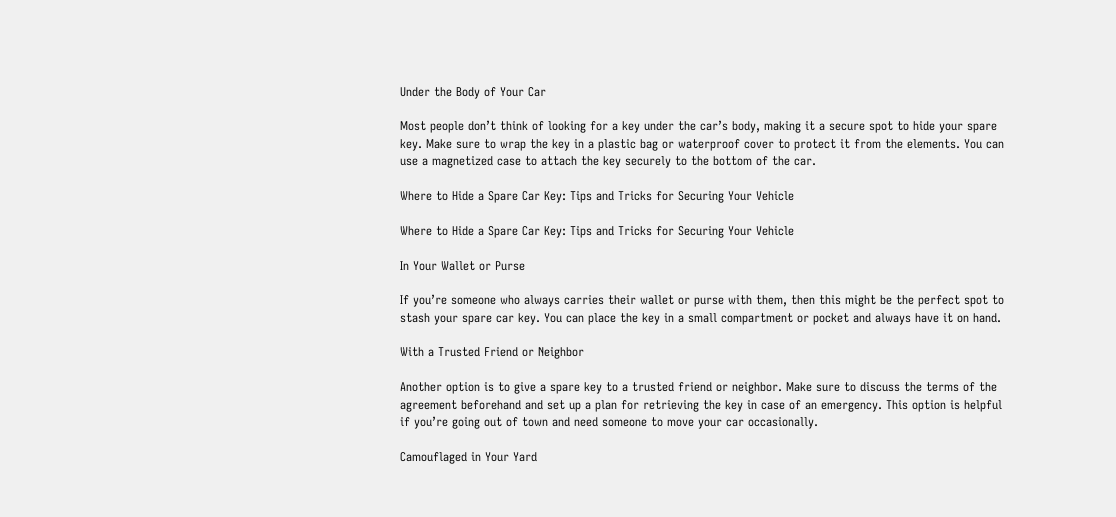Under the Body of Your Car

Most people don’t think of looking for a key under the car’s body, making it a secure spot to hide your spare key. Make sure to wrap the key in a plastic bag or waterproof cover to protect it from the elements. You can use a magnetized case to attach the key securely to the bottom of the car.

Where to Hide a Spare Car Key: Tips and Tricks for Securing Your Vehicle

Where to Hide a Spare Car Key: Tips and Tricks for Securing Your Vehicle

In Your Wallet or Purse

If you’re someone who always carries their wallet or purse with them, then this might be the perfect spot to stash your spare car key. You can place the key in a small compartment or pocket and always have it on hand.

With a Trusted Friend or Neighbor

Another option is to give a spare key to a trusted friend or neighbor. Make sure to discuss the terms of the agreement beforehand and set up a plan for retrieving the key in case of an emergency. This option is helpful if you’re going out of town and need someone to move your car occasionally.

Camouflaged in Your Yard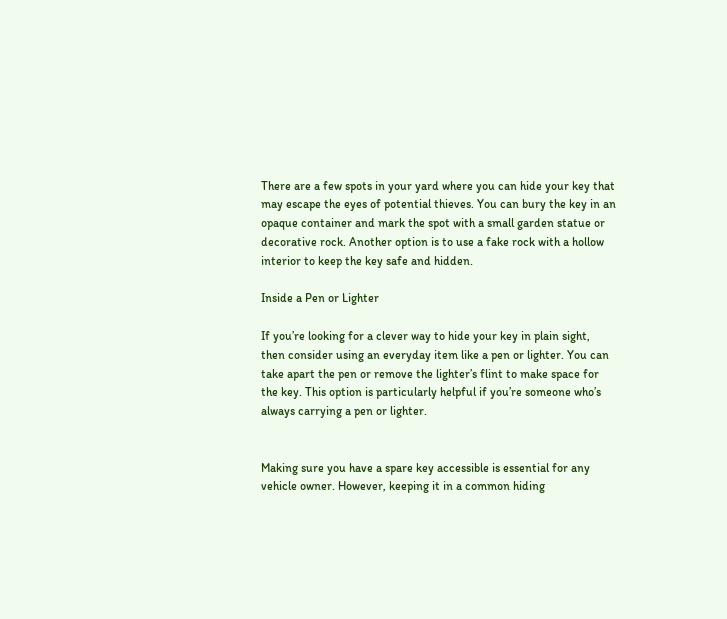There are a few spots in your yard where you can hide your key that may escape the eyes of potential thieves. You can bury the key in an opaque container and mark the spot with a small garden statue or decorative rock. Another option is to use a fake rock with a hollow interior to keep the key safe and hidden.

Inside a Pen or Lighter

If you’re looking for a clever way to hide your key in plain sight, then consider using an everyday item like a pen or lighter. You can take apart the pen or remove the lighter’s flint to make space for the key. This option is particularly helpful if you’re someone who’s always carrying a pen or lighter.


Making sure you have a spare key accessible is essential for any vehicle owner. However, keeping it in a common hiding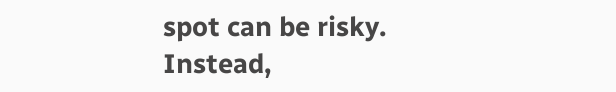spot can be risky. Instead,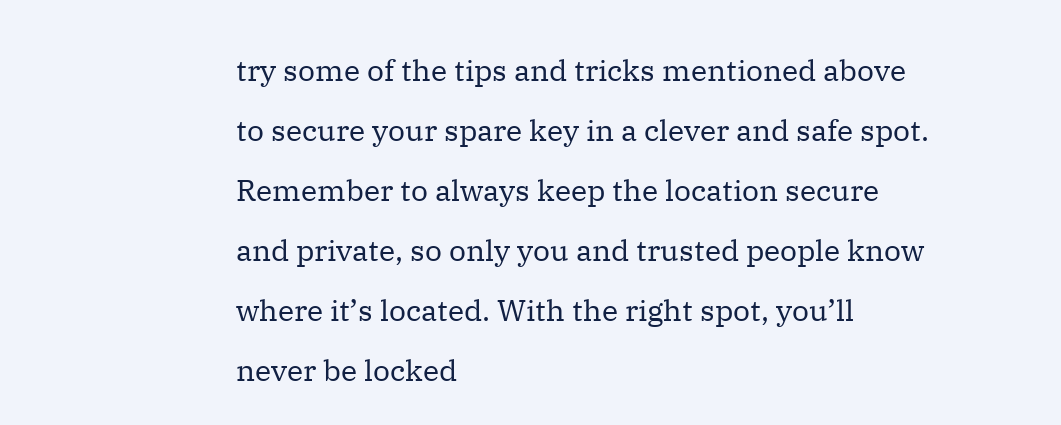try some of the tips and tricks mentioned above to secure your spare key in a clever and safe spot. Remember to always keep the location secure and private, so only you and trusted people know where it’s located. With the right spot, you’ll never be locked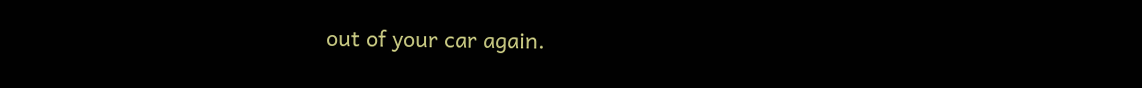out of your car again.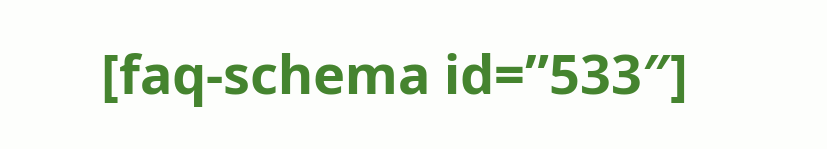[faq-schema id=”533″]